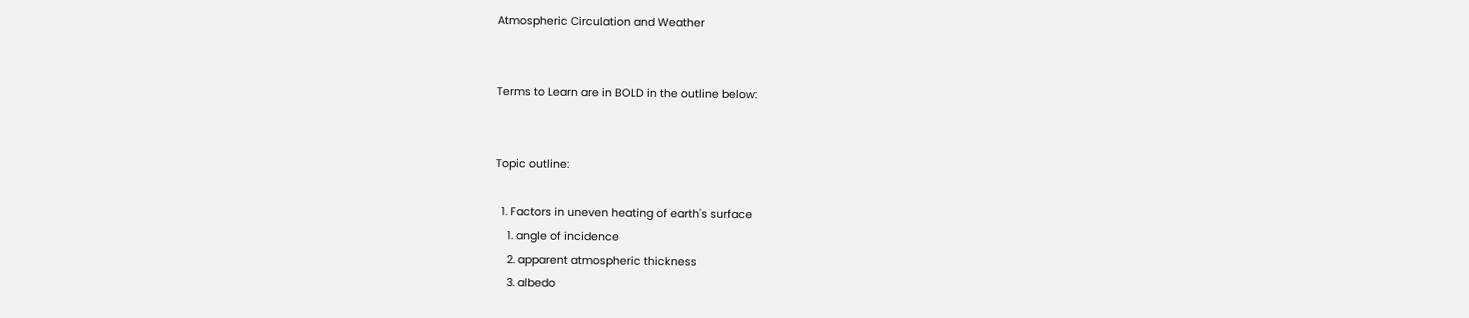Atmospheric Circulation and Weather


Terms to Learn are in BOLD in the outline below:


Topic outline:

  1. Factors in uneven heating of earth's surface
    1. angle of incidence
    2. apparent atmospheric thickness
    3. albedo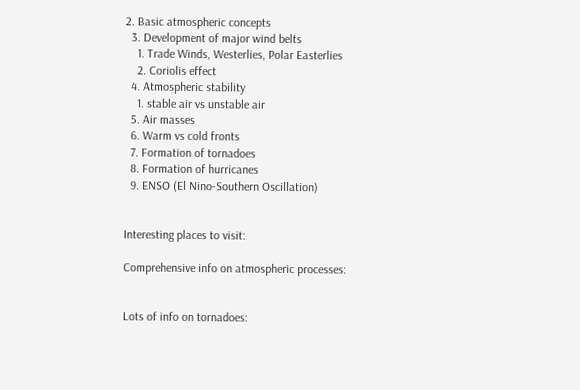2. Basic atmospheric concepts
  3. Development of major wind belts
    1. Trade Winds, Westerlies, Polar Easterlies
    2. Coriolis effect
  4. Atmospheric stability
    1. stable air vs unstable air
  5. Air masses
  6. Warm vs cold fronts
  7. Formation of tornadoes
  8. Formation of hurricanes
  9. ENSO (El Nino-Southern Oscillation)


Interesting places to visit:

Comprehensive info on atmospheric processes:


Lots of info on tornadoes: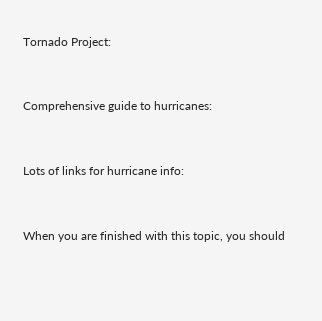Tornado Project:


Comprehensive guide to hurricanes:


Lots of links for hurricane info:


When you are finished with this topic, you should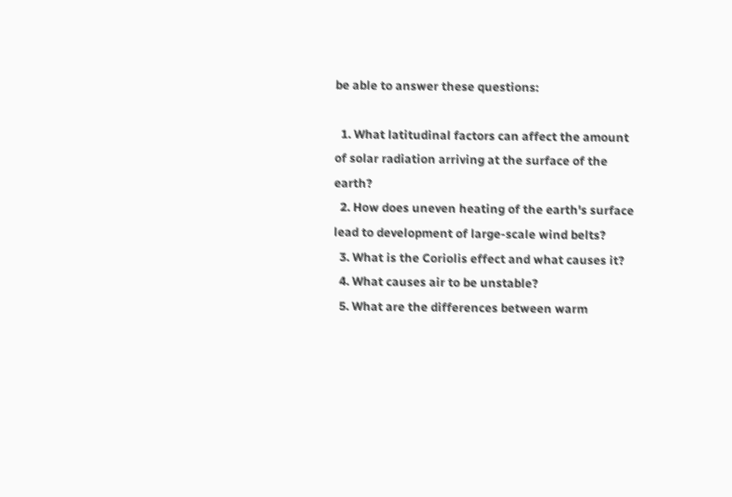be able to answer these questions:

  1. What latitudinal factors can affect the amount of solar radiation arriving at the surface of the earth?
  2. How does uneven heating of the earth's surface lead to development of large-scale wind belts?
  3. What is the Coriolis effect and what causes it?
  4. What causes air to be unstable?
  5. What are the differences between warm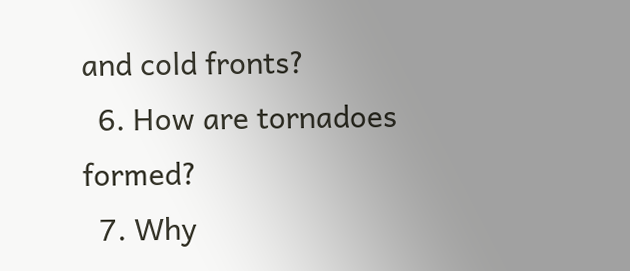and cold fronts?
  6. How are tornadoes formed?
  7. Why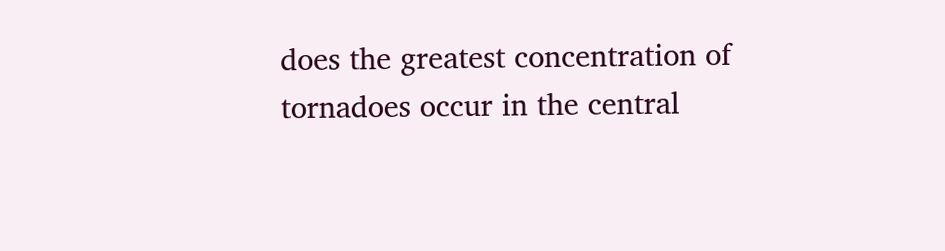does the greatest concentration of tornadoes occur in the central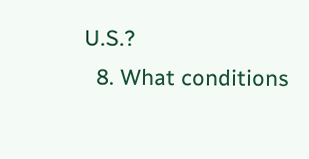U.S.?
  8. What conditions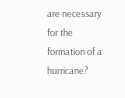are necessary for the formation of a hurricane?